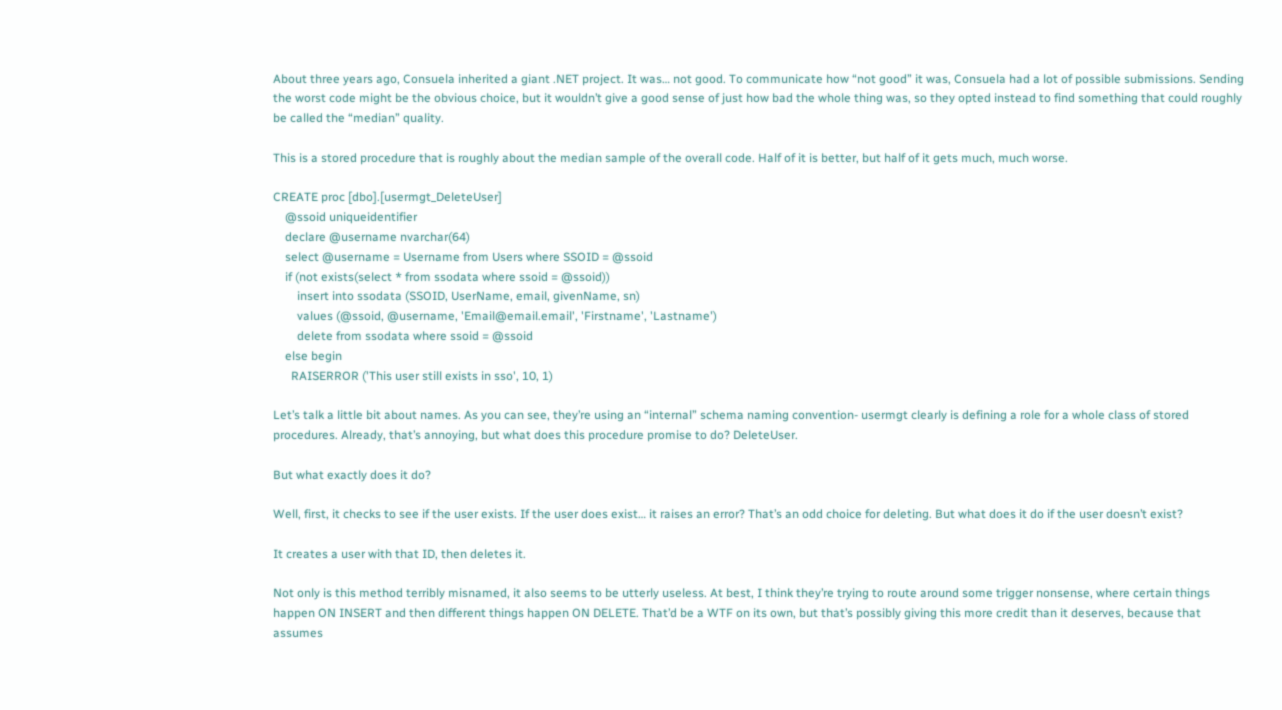About three years ago, Consuela inherited a giant .NET project. It was… not good. To communicate how “not good” it was, Consuela had a lot of possible submissions. Sending the worst code might be the obvious choice, but it wouldn’t give a good sense of just how bad the whole thing was, so they opted instead to find something that could roughly be called the “median” quality.

This is a stored procedure that is roughly about the median sample of the overall code. Half of it is better, but half of it gets much, much worse.

CREATE proc [dbo].[usermgt_DeleteUser]
    @ssoid uniqueidentifier
    declare @username nvarchar(64)
    select @username = Username from Users where SSOID = @ssoid
    if (not exists(select * from ssodata where ssoid = @ssoid))
        insert into ssodata (SSOID, UserName, email, givenName, sn)
        values (@ssoid, @username, 'Email@email.email', 'Firstname', 'Lastname')
        delete from ssodata where ssoid = @ssoid
    else begin
      RAISERROR ('This user still exists in sso', 10, 1)

Let’s talk a little bit about names. As you can see, they’re using an “internal” schema naming convention- usermgt clearly is defining a role for a whole class of stored procedures. Already, that’s annoying, but what does this procedure promise to do? DeleteUser.

But what exactly does it do?

Well, first, it checks to see if the user exists. If the user does exist… it raises an error? That’s an odd choice for deleting. But what does it do if the user doesn’t exist?

It creates a user with that ID, then deletes it.

Not only is this method terribly misnamed, it also seems to be utterly useless. At best, I think they’re trying to route around some trigger nonsense, where certain things happen ON INSERT and then different things happen ON DELETE. That’d be a WTF on its own, but that’s possibly giving this more credit than it deserves, because that assumes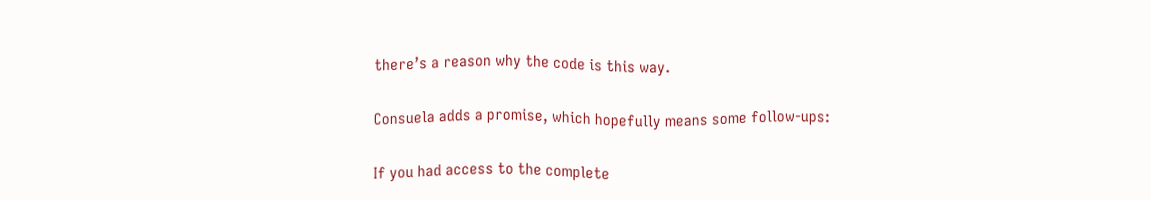there’s a reason why the code is this way.

Consuela adds a promise, which hopefully means some follow-ups:

If you had access to the complete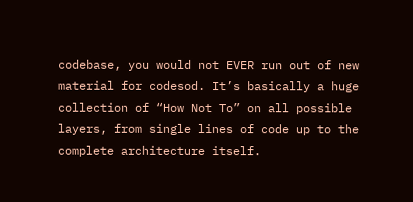codebase, you would not EVER run out of new material for codesod. It’s basically a huge collection of “How Not To” on all possible layers, from single lines of code up to the complete architecture itself.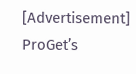[Advertisement] ProGet’s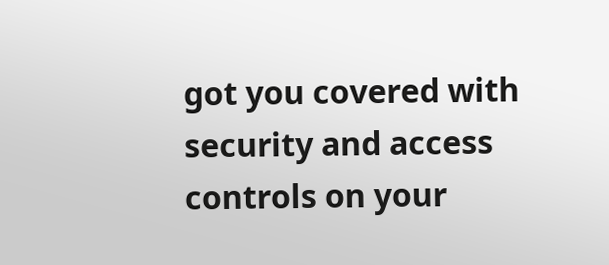got you covered with security and access controls on your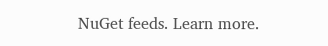NuGet feeds. Learn more.